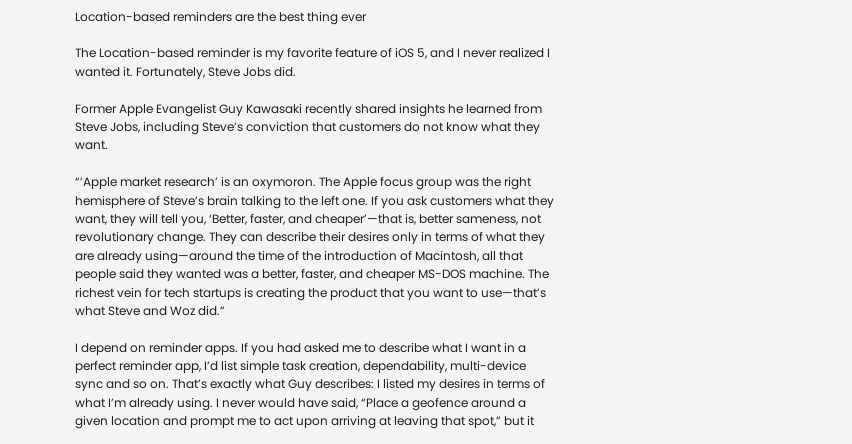Location-based reminders are the best thing ever

The Location-based reminder is my favorite feature of iOS 5, and I never realized I wanted it. Fortunately, Steve Jobs did.

Former Apple Evangelist Guy Kawasaki recently shared insights he learned from Steve Jobs, including Steve’s conviction that customers do not know what they want.

“’Apple market research’ is an oxymoron. The Apple focus group was the right hemisphere of Steve’s brain talking to the left one. If you ask customers what they want, they will tell you, ‘Better, faster, and cheaper’—that is, better sameness, not revolutionary change. They can describe their desires only in terms of what they are already using—around the time of the introduction of Macintosh, all that people said they wanted was a better, faster, and cheaper MS-DOS machine. The richest vein for tech startups is creating the product that you want to use—that’s what Steve and Woz did.”

I depend on reminder apps. If you had asked me to describe what I want in a perfect reminder app, I’d list simple task creation, dependability, multi-device sync and so on. That’s exactly what Guy describes: I listed my desires in terms of what I’m already using. I never would have said, “Place a geofence around a given location and prompt me to act upon arriving at leaving that spot,” but it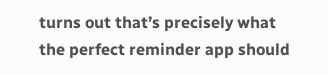turns out that’s precisely what the perfect reminder app should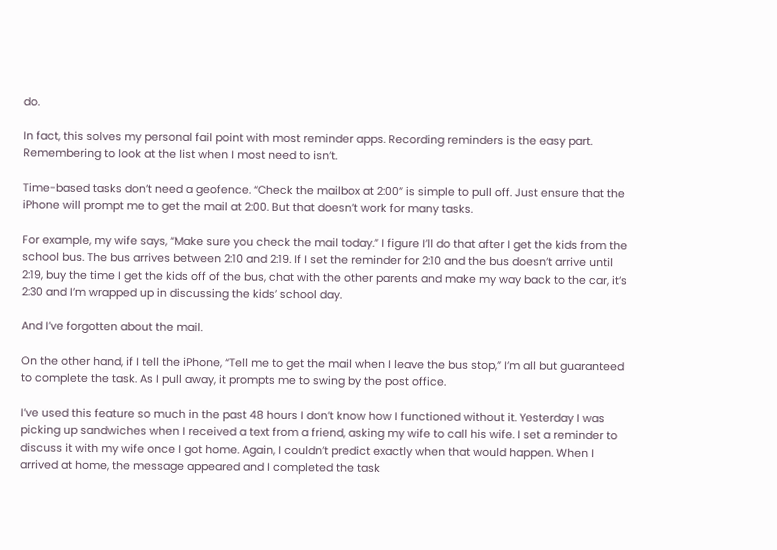do.

In fact, this solves my personal fail point with most reminder apps. Recording reminders is the easy part. Remembering to look at the list when I most need to isn’t.

Time-based tasks don’t need a geofence. “Check the mailbox at 2:00” is simple to pull off. Just ensure that the iPhone will prompt me to get the mail at 2:00. But that doesn’t work for many tasks.

For example, my wife says, “Make sure you check the mail today.” I figure I’ll do that after I get the kids from the school bus. The bus arrives between 2:10 and 2:19. If I set the reminder for 2:10 and the bus doesn’t arrive until 2:19, buy the time I get the kids off of the bus, chat with the other parents and make my way back to the car, it’s 2:30 and I’m wrapped up in discussing the kids’ school day.

And I’ve forgotten about the mail.

On the other hand, if I tell the iPhone, “Tell me to get the mail when I leave the bus stop,” I’m all but guaranteed to complete the task. As I pull away, it prompts me to swing by the post office.

I’ve used this feature so much in the past 48 hours I don’t know how I functioned without it. Yesterday I was picking up sandwiches when I received a text from a friend, asking my wife to call his wife. I set a reminder to discuss it with my wife once I got home. Again, I couldn’t predict exactly when that would happen. When I arrived at home, the message appeared and I completed the task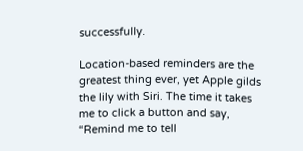successfully.

Location-based reminders are the greatest thing ever, yet Apple gilds the lily with Siri. The time it takes me to click a button and say, “Remind me to tell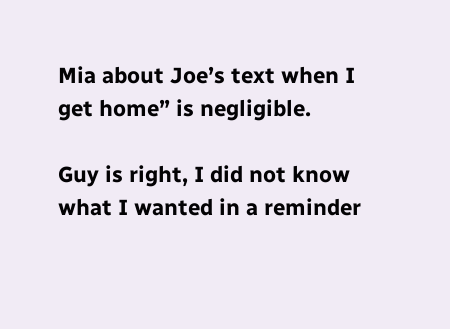Mia about Joe’s text when I get home” is negligible.

Guy is right, I did not know what I wanted in a reminder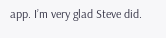app. I’m very glad Steve did.